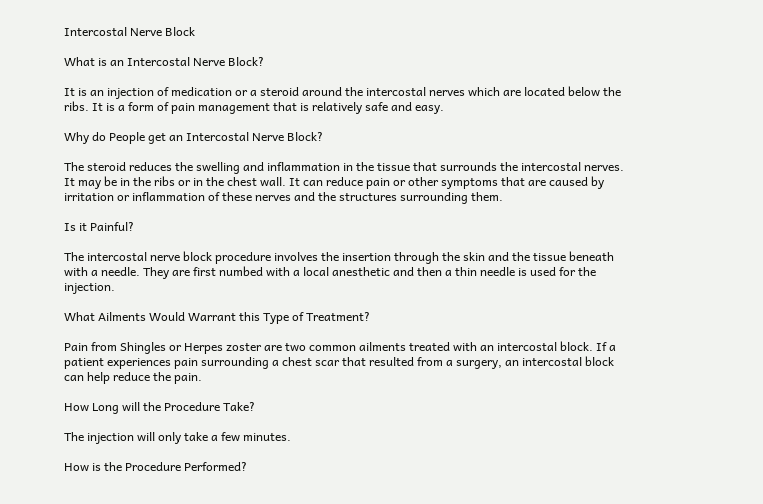Intercostal Nerve Block

What is an Intercostal Nerve Block?

It is an injection of medication or a steroid around the intercostal nerves which are located below the ribs. It is a form of pain management that is relatively safe and easy.

Why do People get an Intercostal Nerve Block?

The steroid reduces the swelling and inflammation in the tissue that surrounds the intercostal nerves. It may be in the ribs or in the chest wall. It can reduce pain or other symptoms that are caused by irritation or inflammation of these nerves and the structures surrounding them.

Is it Painful?

The intercostal nerve block procedure involves the insertion through the skin and the tissue beneath with a needle. They are first numbed with a local anesthetic and then a thin needle is used for the injection.

What Ailments Would Warrant this Type of Treatment?

Pain from Shingles or Herpes zoster are two common ailments treated with an intercostal block. If a patient experiences pain surrounding a chest scar that resulted from a surgery, an intercostal block can help reduce the pain.

How Long will the Procedure Take?

The injection will only take a few minutes.

How is the Procedure Performed?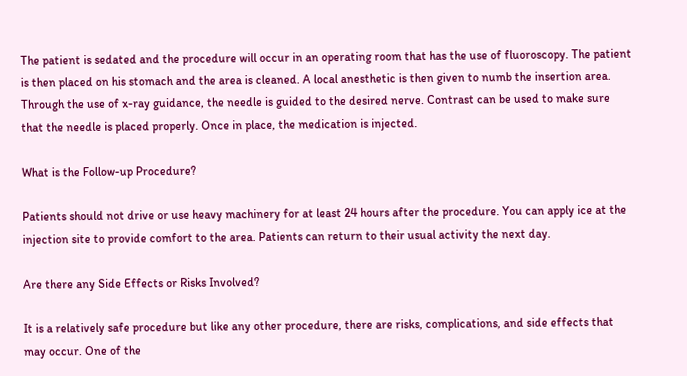The patient is sedated and the procedure will occur in an operating room that has the use of fluoroscopy. The patient is then placed on his stomach and the area is cleaned. A local anesthetic is then given to numb the insertion area. Through the use of x-ray guidance, the needle is guided to the desired nerve. Contrast can be used to make sure that the needle is placed properly. Once in place, the medication is injected.

What is the Follow-up Procedure?

Patients should not drive or use heavy machinery for at least 24 hours after the procedure. You can apply ice at the injection site to provide comfort to the area. Patients can return to their usual activity the next day.

Are there any Side Effects or Risks Involved?

It is a relatively safe procedure but like any other procedure, there are risks, complications, and side effects that may occur. One of the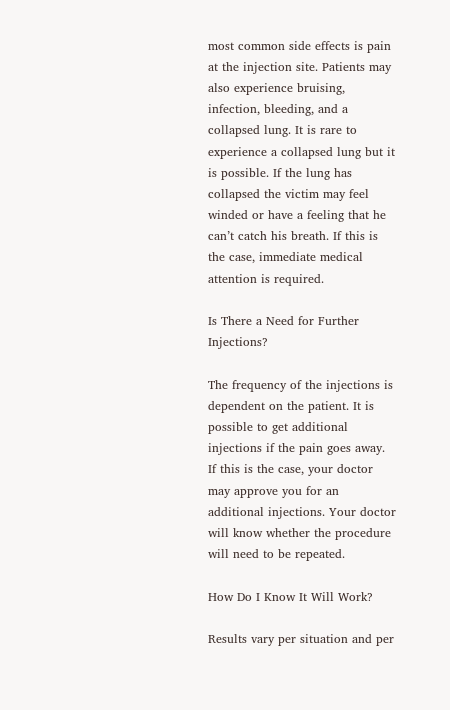most common side effects is pain at the injection site. Patients may also experience bruising, infection, bleeding, and a collapsed lung. It is rare to experience a collapsed lung but it is possible. If the lung has collapsed the victim may feel winded or have a feeling that he can’t catch his breath. If this is the case, immediate medical attention is required.

Is There a Need for Further Injections?

The frequency of the injections is dependent on the patient. It is possible to get additional injections if the pain goes away. If this is the case, your doctor may approve you for an additional injections. Your doctor will know whether the procedure will need to be repeated.

How Do I Know It Will Work?

Results vary per situation and per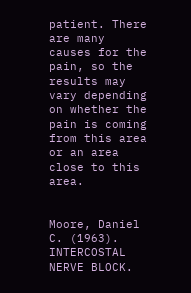patient. There are many causes for the pain, so the results may vary depending on whether the pain is coming from this area or an area close to this area.


Moore, Daniel C. (1963). INTERCOSTAL NERVE BLOCK.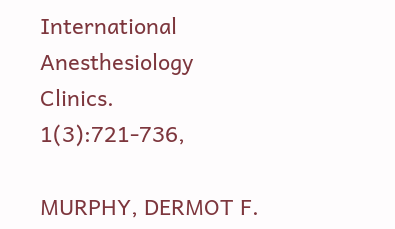International Anesthesiology Clinics. 1(3):721-736,

MURPHY, DERMOT F.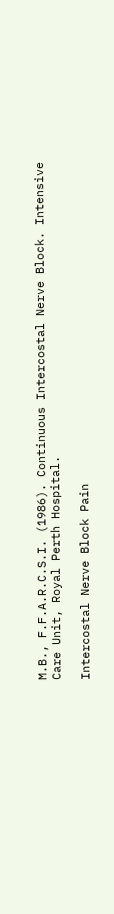M.B., F.F.A.R.C.S.I. (1986). Continuous Intercostal Nerve Block. Intensive Care Unit, Royal Perth Hospital.

Intercostal Nerve Block Pain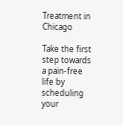Treatment in Chicago

Take the first step towards a pain-free life by scheduling your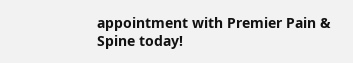appointment with Premier Pain & Spine today!